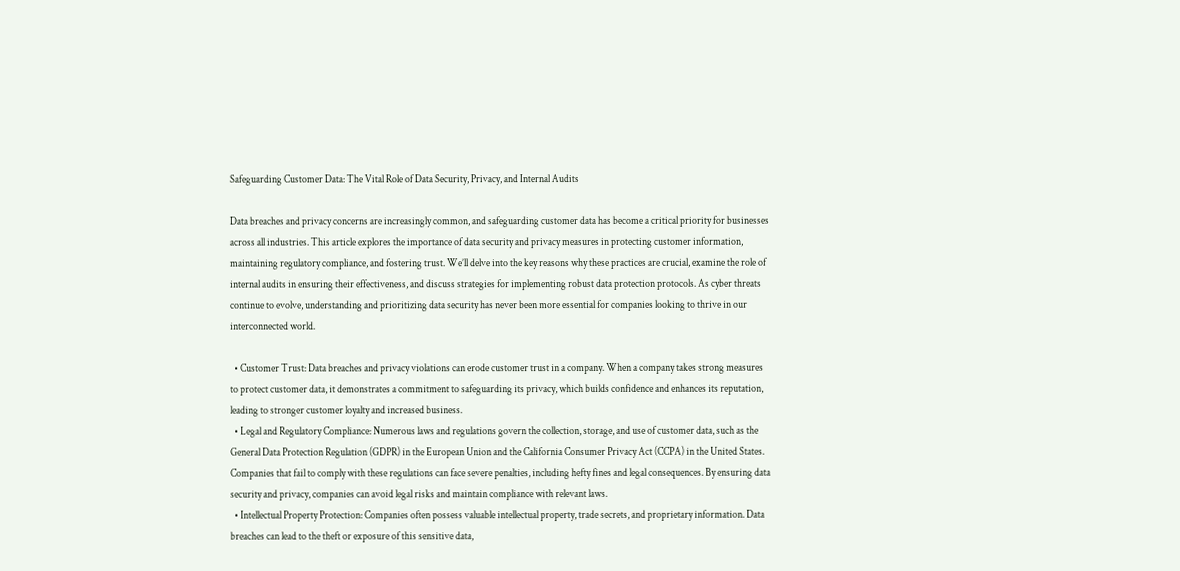Safeguarding Customer Data: The Vital Role of Data Security, Privacy, and Internal Audits

Data breaches and privacy concerns are increasingly common, and safeguarding customer data has become a critical priority for businesses across all industries. This article explores the importance of data security and privacy measures in protecting customer information, maintaining regulatory compliance, and fostering trust. We’ll delve into the key reasons why these practices are crucial, examine the role of internal audits in ensuring their effectiveness, and discuss strategies for implementing robust data protection protocols. As cyber threats continue to evolve, understanding and prioritizing data security has never been more essential for companies looking to thrive in our interconnected world.

  • Customer Trust: Data breaches and privacy violations can erode customer trust in a company. When a company takes strong measures to protect customer data, it demonstrates a commitment to safeguarding its privacy, which builds confidence and enhances its reputation, leading to stronger customer loyalty and increased business.
  • Legal and Regulatory Compliance: Numerous laws and regulations govern the collection, storage, and use of customer data, such as the General Data Protection Regulation (GDPR) in the European Union and the California Consumer Privacy Act (CCPA) in the United States. Companies that fail to comply with these regulations can face severe penalties, including hefty fines and legal consequences. By ensuring data security and privacy, companies can avoid legal risks and maintain compliance with relevant laws.
  • Intellectual Property Protection: Companies often possess valuable intellectual property, trade secrets, and proprietary information. Data breaches can lead to the theft or exposure of this sensitive data,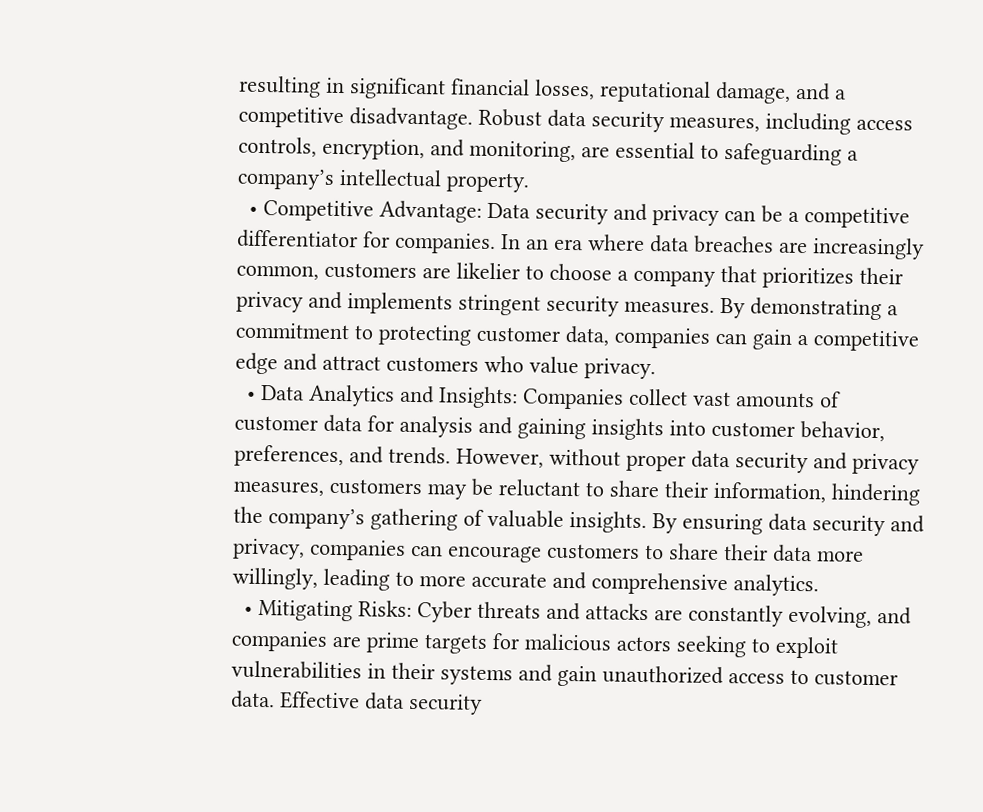resulting in significant financial losses, reputational damage, and a competitive disadvantage. Robust data security measures, including access controls, encryption, and monitoring, are essential to safeguarding a company’s intellectual property.
  • Competitive Advantage: Data security and privacy can be a competitive differentiator for companies. In an era where data breaches are increasingly common, customers are likelier to choose a company that prioritizes their privacy and implements stringent security measures. By demonstrating a commitment to protecting customer data, companies can gain a competitive edge and attract customers who value privacy.
  • Data Analytics and Insights: Companies collect vast amounts of customer data for analysis and gaining insights into customer behavior, preferences, and trends. However, without proper data security and privacy measures, customers may be reluctant to share their information, hindering the company’s gathering of valuable insights. By ensuring data security and privacy, companies can encourage customers to share their data more willingly, leading to more accurate and comprehensive analytics.
  • Mitigating Risks: Cyber threats and attacks are constantly evolving, and companies are prime targets for malicious actors seeking to exploit vulnerabilities in their systems and gain unauthorized access to customer data. Effective data security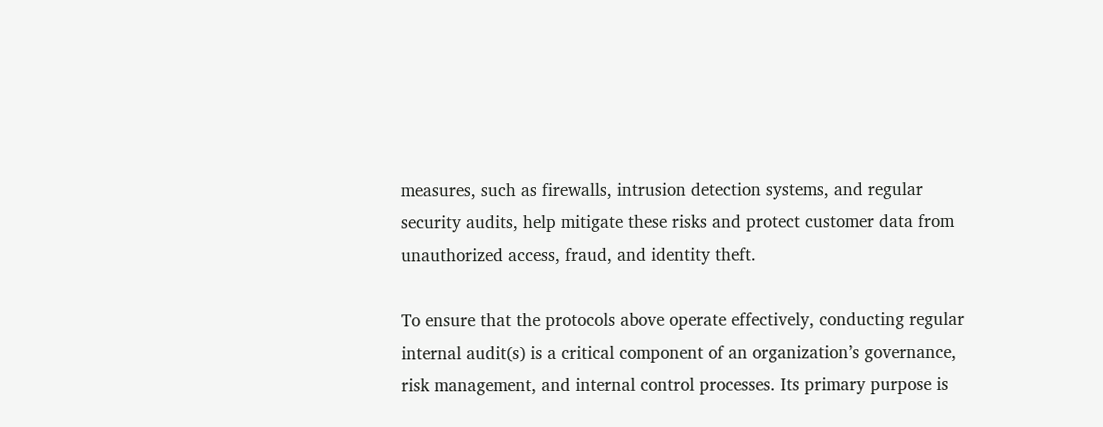measures, such as firewalls, intrusion detection systems, and regular security audits, help mitigate these risks and protect customer data from unauthorized access, fraud, and identity theft.

To ensure that the protocols above operate effectively, conducting regular internal audit(s) is a critical component of an organization’s governance, risk management, and internal control processes. Its primary purpose is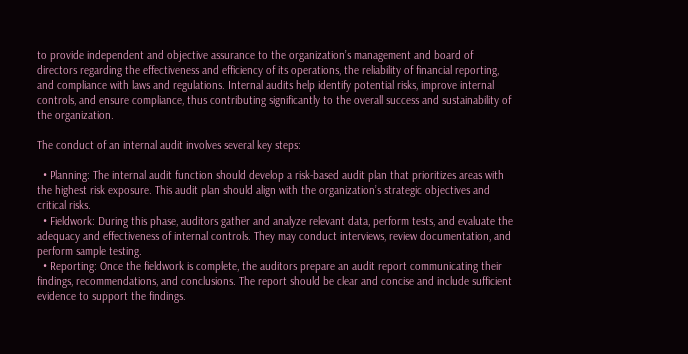to provide independent and objective assurance to the organization’s management and board of directors regarding the effectiveness and efficiency of its operations, the reliability of financial reporting, and compliance with laws and regulations. Internal audits help identify potential risks, improve internal controls, and ensure compliance, thus contributing significantly to the overall success and sustainability of the organization.

The conduct of an internal audit involves several key steps:

  • Planning: The internal audit function should develop a risk-based audit plan that prioritizes areas with the highest risk exposure. This audit plan should align with the organization’s strategic objectives and critical risks.
  • Fieldwork: During this phase, auditors gather and analyze relevant data, perform tests, and evaluate the adequacy and effectiveness of internal controls. They may conduct interviews, review documentation, and perform sample testing.
  • Reporting: Once the fieldwork is complete, the auditors prepare an audit report communicating their findings, recommendations, and conclusions. The report should be clear and concise and include sufficient evidence to support the findings.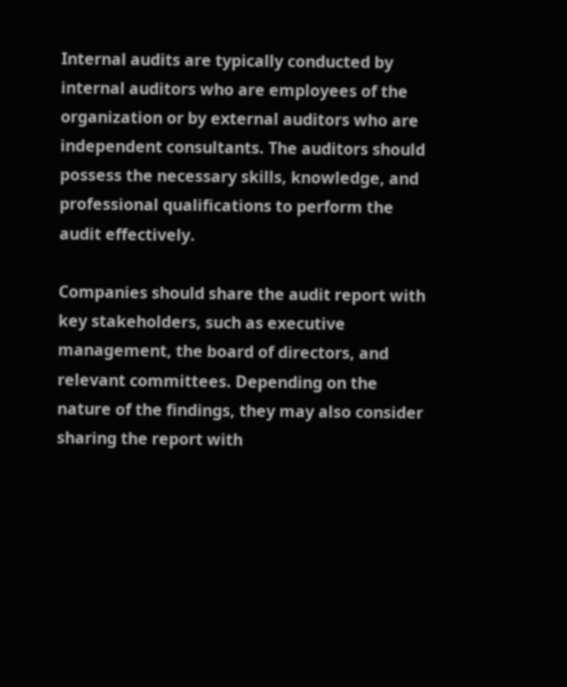Internal audits are typically conducted by internal auditors who are employees of the organization or by external auditors who are independent consultants. The auditors should possess the necessary skills, knowledge, and professional qualifications to perform the audit effectively.

Companies should share the audit report with key stakeholders, such as executive management, the board of directors, and relevant committees. Depending on the nature of the findings, they may also consider sharing the report with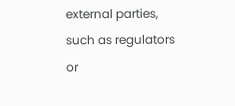external parties, such as regulators or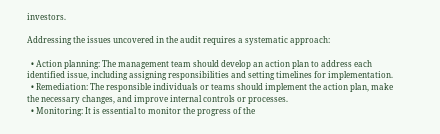investors.

Addressing the issues uncovered in the audit requires a systematic approach:

  • Action planning: The management team should develop an action plan to address each identified issue, including assigning responsibilities and setting timelines for implementation.
  • Remediation: The responsible individuals or teams should implement the action plan, make the necessary changes, and improve internal controls or processes.
  • Monitoring: It is essential to monitor the progress of the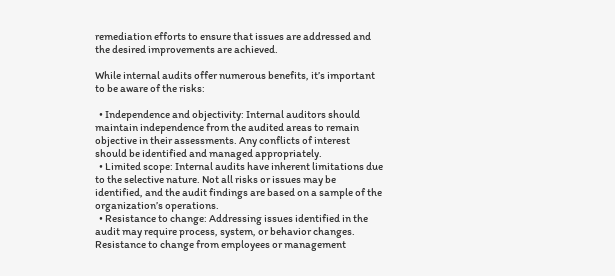remediation efforts to ensure that issues are addressed and the desired improvements are achieved.

While internal audits offer numerous benefits, it’s important to be aware of the risks:

  • Independence and objectivity: Internal auditors should maintain independence from the audited areas to remain objective in their assessments. Any conflicts of interest should be identified and managed appropriately.
  • Limited scope: Internal audits have inherent limitations due to the selective nature. Not all risks or issues may be identified, and the audit findings are based on a sample of the organization’s operations.
  • Resistance to change: Addressing issues identified in the audit may require process, system, or behavior changes. Resistance to change from employees or management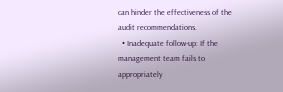can hinder the effectiveness of the audit recommendations.
  • Inadequate follow-up: If the management team fails to appropriately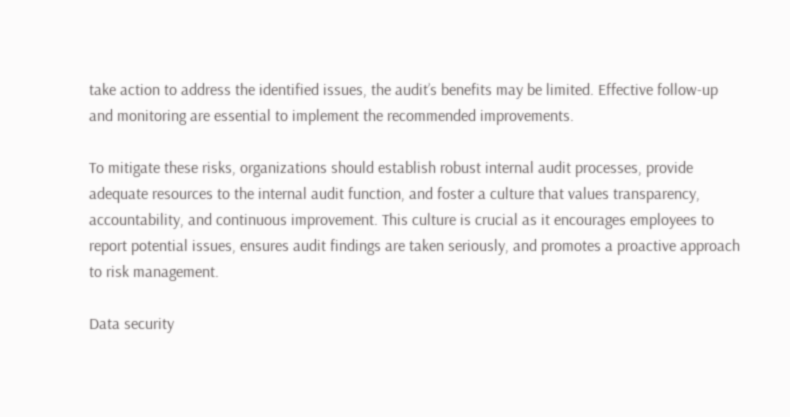take action to address the identified issues, the audit’s benefits may be limited. Effective follow-up and monitoring are essential to implement the recommended improvements.

To mitigate these risks, organizations should establish robust internal audit processes, provide adequate resources to the internal audit function, and foster a culture that values transparency, accountability, and continuous improvement. This culture is crucial as it encourages employees to report potential issues, ensures audit findings are taken seriously, and promotes a proactive approach to risk management.

Data security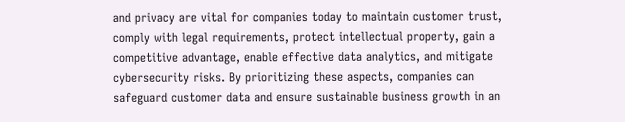and privacy are vital for companies today to maintain customer trust, comply with legal requirements, protect intellectual property, gain a competitive advantage, enable effective data analytics, and mitigate cybersecurity risks. By prioritizing these aspects, companies can safeguard customer data and ensure sustainable business growth in an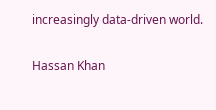increasingly data-driven world.

Hassan Khan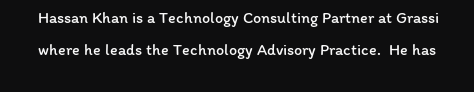Hassan Khan is a Technology Consulting Partner at Grassi where he leads the Technology Advisory Practice.  He has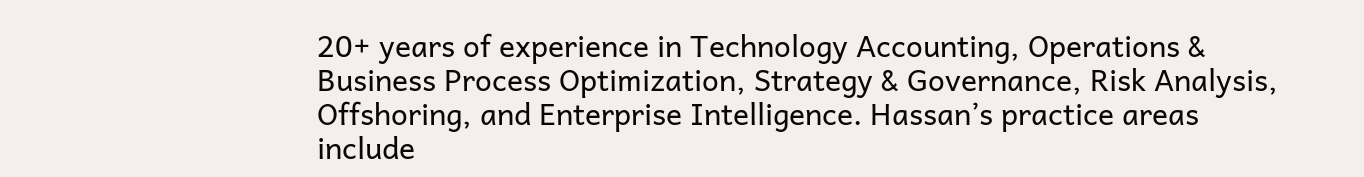20+ years of experience in Technology Accounting, Operations & Business Process Optimization, Strategy & Governance, Risk Analysis, Offshoring, and Enterprise Intelligence. Hassan’s practice areas include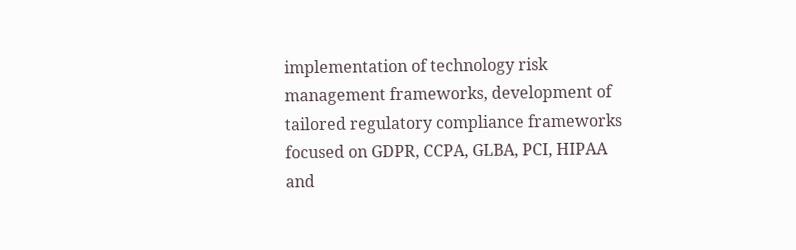implementation of technology risk management frameworks, development of tailored regulatory compliance frameworks focused on GDPR, CCPA, GLBA, PCI, HIPAA and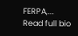FERPA,... Read full bio